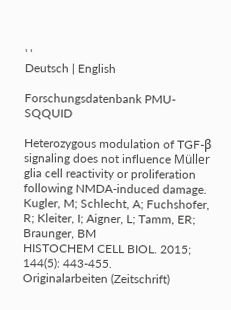' '
Deutsch | English

Forschungsdatenbank PMU-SQQUID

Heterozygous modulation of TGF-β signaling does not influence Müller glia cell reactivity or proliferation following NMDA-induced damage.
Kugler, M; Schlecht, A; Fuchshofer, R; Kleiter, I; Aigner, L; Tamm, ER; Braunger, BM
HISTOCHEM CELL BIOL. 2015; 144(5): 443-455.
Originalarbeiten (Zeitschrift)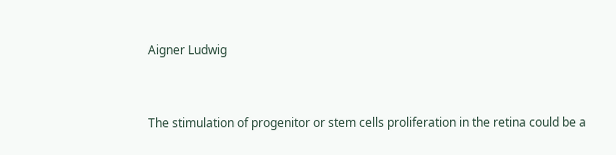Aigner Ludwig


The stimulation of progenitor or stem cells proliferation in the retina could be a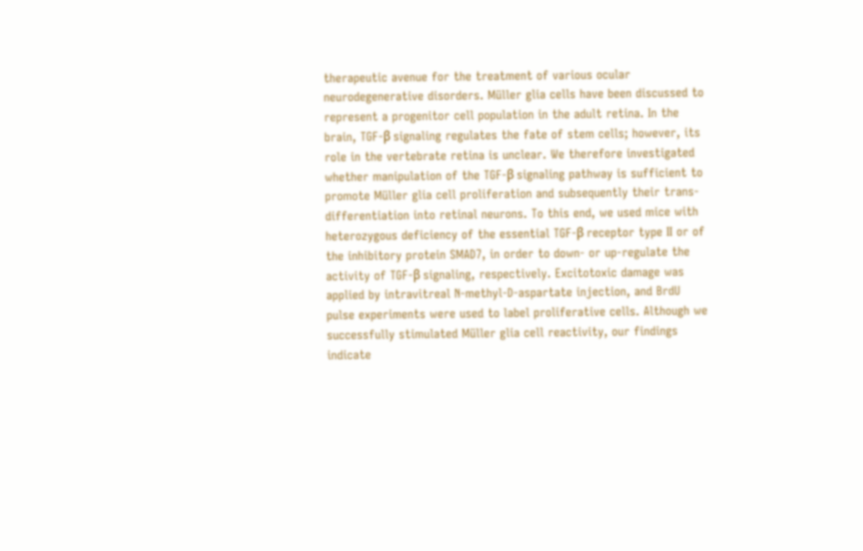therapeutic avenue for the treatment of various ocular neurodegenerative disorders. Müller glia cells have been discussed to represent a progenitor cell population in the adult retina. In the brain, TGF-β signaling regulates the fate of stem cells; however, its role in the vertebrate retina is unclear. We therefore investigated whether manipulation of the TGF-β signaling pathway is sufficient to promote Müller glia cell proliferation and subsequently their trans-differentiation into retinal neurons. To this end, we used mice with heterozygous deficiency of the essential TGF-β receptor type II or of the inhibitory protein SMAD7, in order to down- or up-regulate the activity of TGF-β signaling, respectively. Excitotoxic damage was applied by intravitreal N-methyl-D-aspartate injection, and BrdU pulse experiments were used to label proliferative cells. Although we successfully stimulated Müller glia cell reactivity, our findings indicate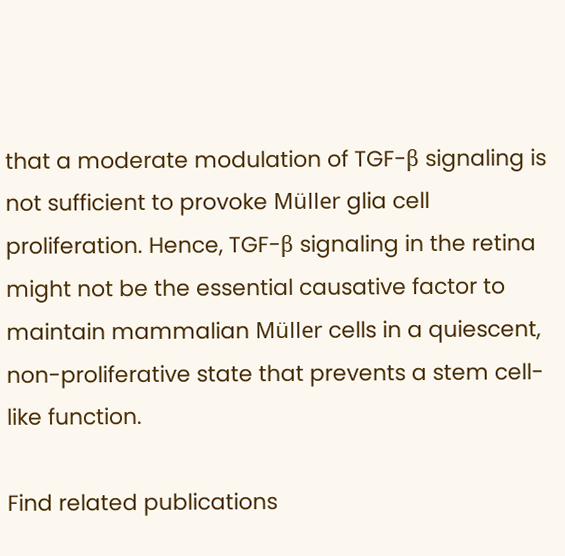that a moderate modulation of TGF-β signaling is not sufficient to provoke Müller glia cell proliferation. Hence, TGF-β signaling in the retina might not be the essential causative factor to maintain mammalian Müller cells in a quiescent, non-proliferative state that prevents a stem cell-like function.

Find related publications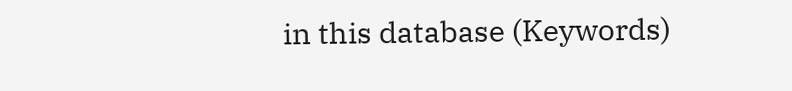in this database (Keywords)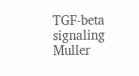TGF-beta signaling
Muller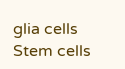glia cells
Stem cells